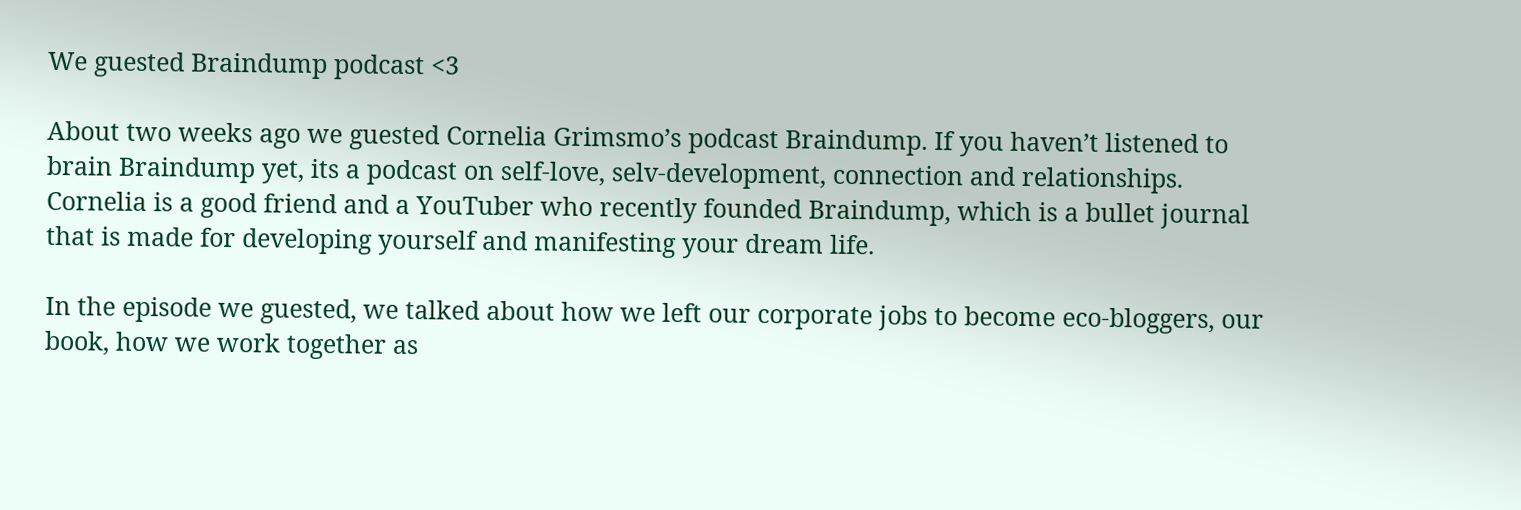We guested Braindump podcast <3

About two weeks ago we guested Cornelia Grimsmo’s podcast Braindump. If you haven’t listened to brain Braindump yet, its a podcast on self-love, selv-development, connection and relationships. Cornelia is a good friend and a YouTuber who recently founded Braindump, which is a bullet journal that is made for developing yourself and manifesting your dream life.

In the episode we guested, we talked about how we left our corporate jobs to become eco-bloggers, our book, how we work together as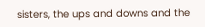sisters, the ups and downs and the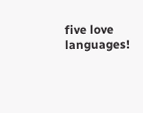five love languages!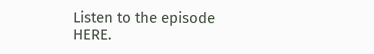Listen to the episode HERE.